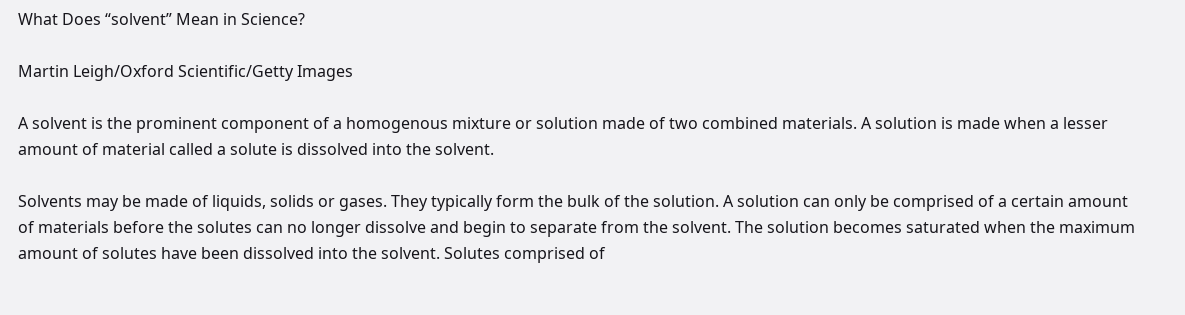What Does “solvent” Mean in Science?

Martin Leigh/Oxford Scientific/Getty Images

A solvent is the prominent component of a homogenous mixture or solution made of two combined materials. A solution is made when a lesser amount of material called a solute is dissolved into the solvent.

Solvents may be made of liquids, solids or gases. They typically form the bulk of the solution. A solution can only be comprised of a certain amount of materials before the solutes can no longer dissolve and begin to separate from the solvent. The solution becomes saturated when the maximum amount of solutes have been dissolved into the solvent. Solutes comprised of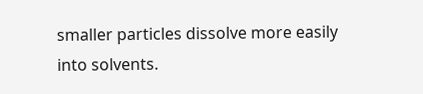smaller particles dissolve more easily into solvents.